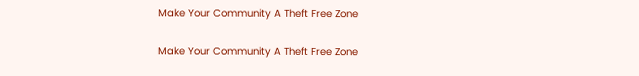Make Your Community A Theft Free Zone

Make Your Community A Theft Free Zone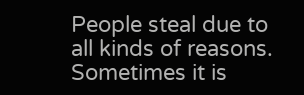People steal due to all kinds of reasons. Sometimes it is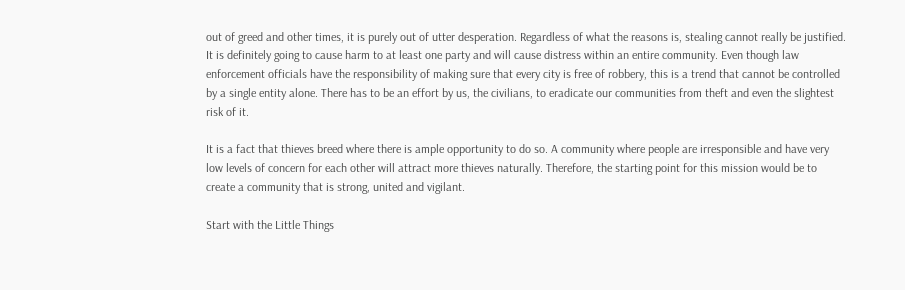out of greed and other times, it is purely out of utter desperation. Regardless of what the reasons is, stealing cannot really be justified. It is definitely going to cause harm to at least one party and will cause distress within an entire community. Even though law enforcement officials have the responsibility of making sure that every city is free of robbery, this is a trend that cannot be controlled by a single entity alone. There has to be an effort by us, the civilians, to eradicate our communities from theft and even the slightest risk of it.

It is a fact that thieves breed where there is ample opportunity to do so. A community where people are irresponsible and have very low levels of concern for each other will attract more thieves naturally. Therefore, the starting point for this mission would be to create a community that is strong, united and vigilant.

Start with the Little Things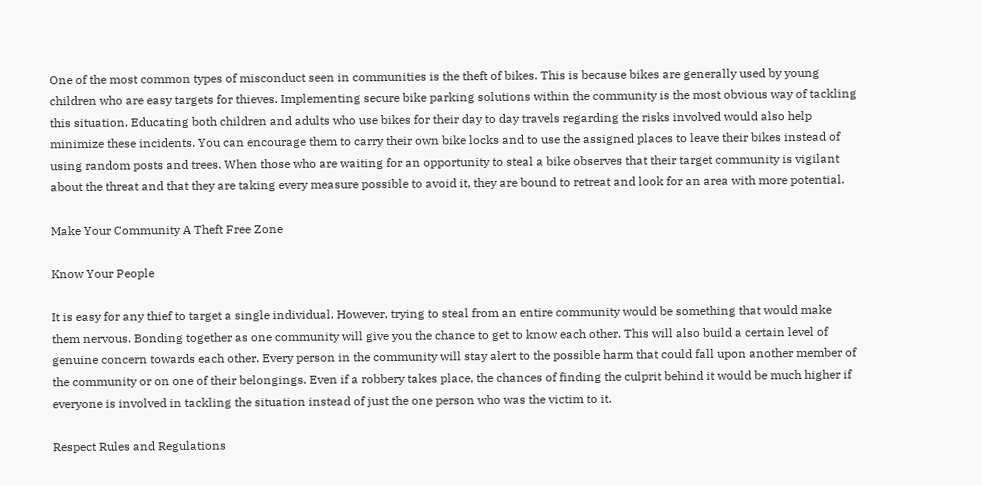One of the most common types of misconduct seen in communities is the theft of bikes. This is because bikes are generally used by young children who are easy targets for thieves. Implementing secure bike parking solutions within the community is the most obvious way of tackling this situation. Educating both children and adults who use bikes for their day to day travels regarding the risks involved would also help minimize these incidents. You can encourage them to carry their own bike locks and to use the assigned places to leave their bikes instead of using random posts and trees. When those who are waiting for an opportunity to steal a bike observes that their target community is vigilant about the threat and that they are taking every measure possible to avoid it, they are bound to retreat and look for an area with more potential.

Make Your Community A Theft Free Zone

Know Your People

It is easy for any thief to target a single individual. However, trying to steal from an entire community would be something that would make them nervous. Bonding together as one community will give you the chance to get to know each other. This will also build a certain level of genuine concern towards each other. Every person in the community will stay alert to the possible harm that could fall upon another member of the community or on one of their belongings. Even if a robbery takes place, the chances of finding the culprit behind it would be much higher if everyone is involved in tackling the situation instead of just the one person who was the victim to it.

Respect Rules and Regulations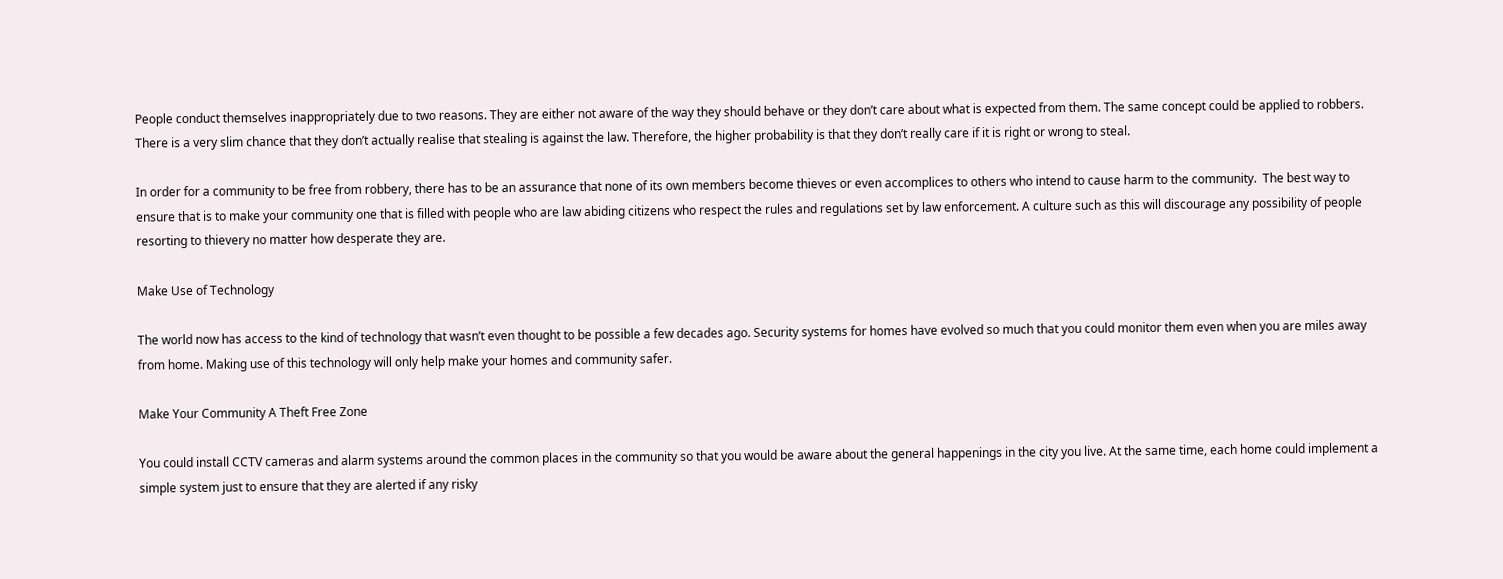People conduct themselves inappropriately due to two reasons. They are either not aware of the way they should behave or they don’t care about what is expected from them. The same concept could be applied to robbers. There is a very slim chance that they don’t actually realise that stealing is against the law. Therefore, the higher probability is that they don’t really care if it is right or wrong to steal.

In order for a community to be free from robbery, there has to be an assurance that none of its own members become thieves or even accomplices to others who intend to cause harm to the community.  The best way to ensure that is to make your community one that is filled with people who are law abiding citizens who respect the rules and regulations set by law enforcement. A culture such as this will discourage any possibility of people resorting to thievery no matter how desperate they are.

Make Use of Technology

The world now has access to the kind of technology that wasn’t even thought to be possible a few decades ago. Security systems for homes have evolved so much that you could monitor them even when you are miles away from home. Making use of this technology will only help make your homes and community safer.

Make Your Community A Theft Free Zone

You could install CCTV cameras and alarm systems around the common places in the community so that you would be aware about the general happenings in the city you live. At the same time, each home could implement a simple system just to ensure that they are alerted if any risky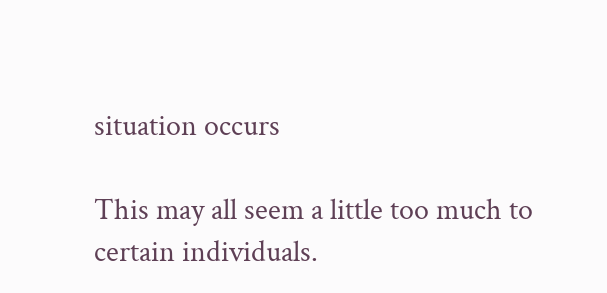situation occurs

This may all seem a little too much to certain individuals.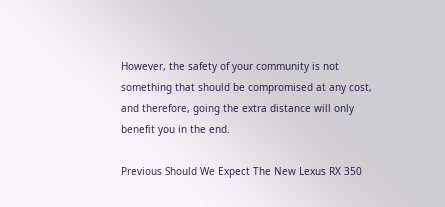However, the safety of your community is not something that should be compromised at any cost, and therefore, going the extra distance will only benefit you in the end.

Previous Should We Expect The New Lexus RX 350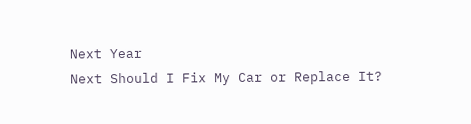Next Year
Next Should I Fix My Car or Replace It?